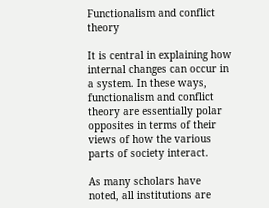Functionalism and conflict theory

It is central in explaining how internal changes can occur in a system. In these ways, functionalism and conflict theory are essentially polar opposites in terms of their views of how the various parts of society interact.

As many scholars have noted, all institutions are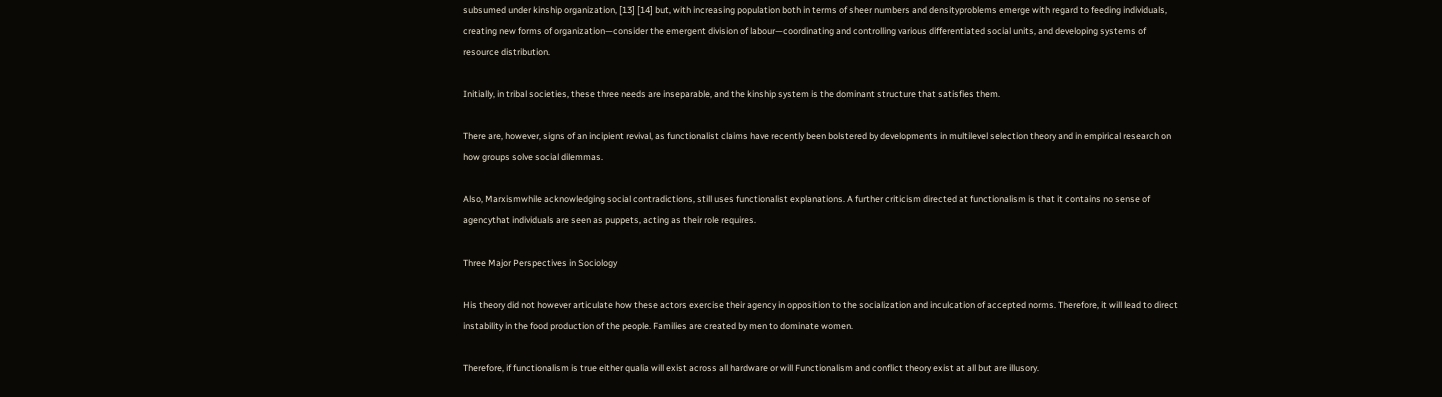subsumed under kinship organization, [13] [14] but, with increasing population both in terms of sheer numbers and densityproblems emerge with regard to feeding individuals, creating new forms of organization—consider the emergent division of labour—coordinating and controlling various differentiated social units, and developing systems of resource distribution.

Initially, in tribal societies, these three needs are inseparable, and the kinship system is the dominant structure that satisfies them.

There are, however, signs of an incipient revival, as functionalist claims have recently been bolstered by developments in multilevel selection theory and in empirical research on how groups solve social dilemmas.

Also, Marxismwhile acknowledging social contradictions, still uses functionalist explanations. A further criticism directed at functionalism is that it contains no sense of agencythat individuals are seen as puppets, acting as their role requires.

Three Major Perspectives in Sociology

His theory did not however articulate how these actors exercise their agency in opposition to the socialization and inculcation of accepted norms. Therefore, it will lead to direct instability in the food production of the people. Families are created by men to dominate women.

Therefore, if functionalism is true either qualia will exist across all hardware or will Functionalism and conflict theory exist at all but are illusory.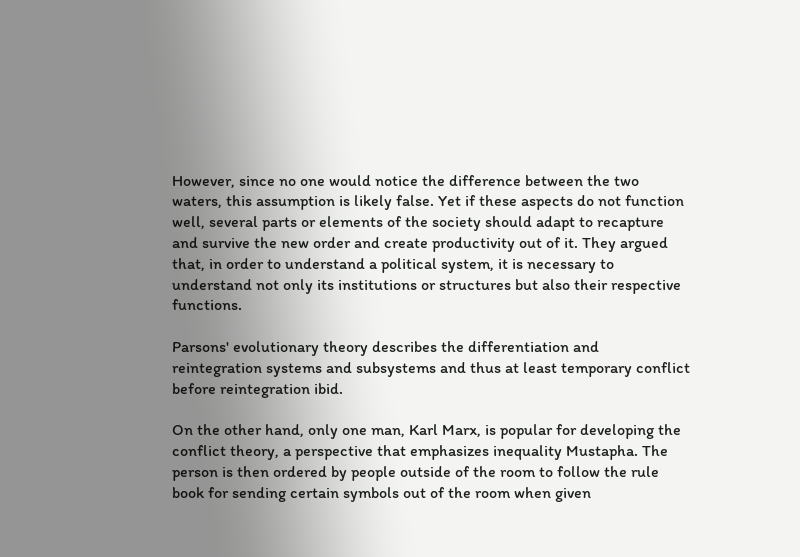However, since no one would notice the difference between the two waters, this assumption is likely false. Yet if these aspects do not function well, several parts or elements of the society should adapt to recapture and survive the new order and create productivity out of it. They argued that, in order to understand a political system, it is necessary to understand not only its institutions or structures but also their respective functions.

Parsons' evolutionary theory describes the differentiation and reintegration systems and subsystems and thus at least temporary conflict before reintegration ibid.

On the other hand, only one man, Karl Marx, is popular for developing the conflict theory, a perspective that emphasizes inequality Mustapha. The person is then ordered by people outside of the room to follow the rule book for sending certain symbols out of the room when given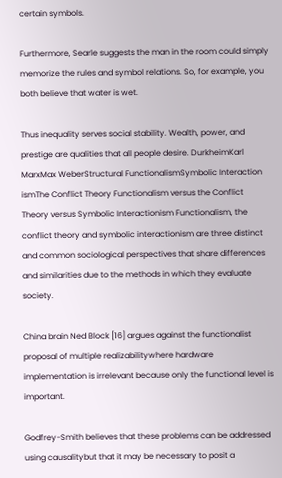certain symbols.

Furthermore, Searle suggests the man in the room could simply memorize the rules and symbol relations. So, for example, you both believe that water is wet.

Thus inequality serves social stability. Wealth, power, and prestige are qualities that all people desire. DurkheimKarl MarxMax WeberStructural FunctionalismSymbolic Interaction ismThe Conflict Theory Functionalism versus the Conflict Theory versus Symbolic Interactionism Functionalism, the conflict theory and symbolic interactionism are three distinct and common sociological perspectives that share differences and similarities due to the methods in which they evaluate society.

China brain Ned Block [16] argues against the functionalist proposal of multiple realizabilitywhere hardware implementation is irrelevant because only the functional level is important.

Godfrey-Smith believes that these problems can be addressed using causalitybut that it may be necessary to posit a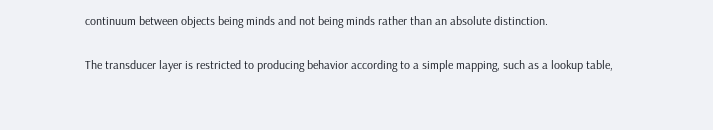continuum between objects being minds and not being minds rather than an absolute distinction.

The transducer layer is restricted to producing behavior according to a simple mapping, such as a lookup table,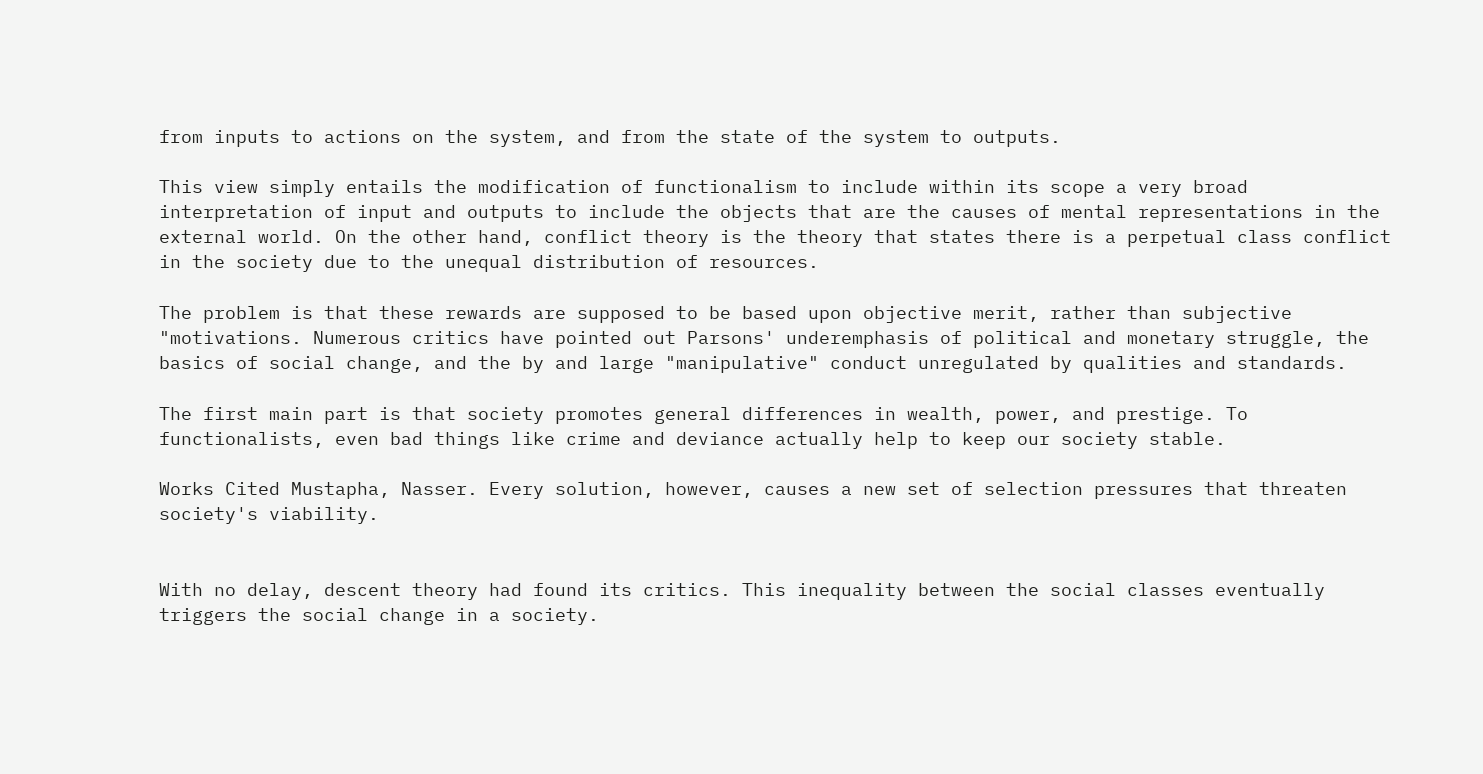from inputs to actions on the system, and from the state of the system to outputs.

This view simply entails the modification of functionalism to include within its scope a very broad interpretation of input and outputs to include the objects that are the causes of mental representations in the external world. On the other hand, conflict theory is the theory that states there is a perpetual class conflict in the society due to the unequal distribution of resources.

The problem is that these rewards are supposed to be based upon objective merit, rather than subjective "motivations. Numerous critics have pointed out Parsons' underemphasis of political and monetary struggle, the basics of social change, and the by and large "manipulative" conduct unregulated by qualities and standards.

The first main part is that society promotes general differences in wealth, power, and prestige. To functionalists, even bad things like crime and deviance actually help to keep our society stable.

Works Cited Mustapha, Nasser. Every solution, however, causes a new set of selection pressures that threaten society's viability.


With no delay, descent theory had found its critics. This inequality between the social classes eventually triggers the social change in a society.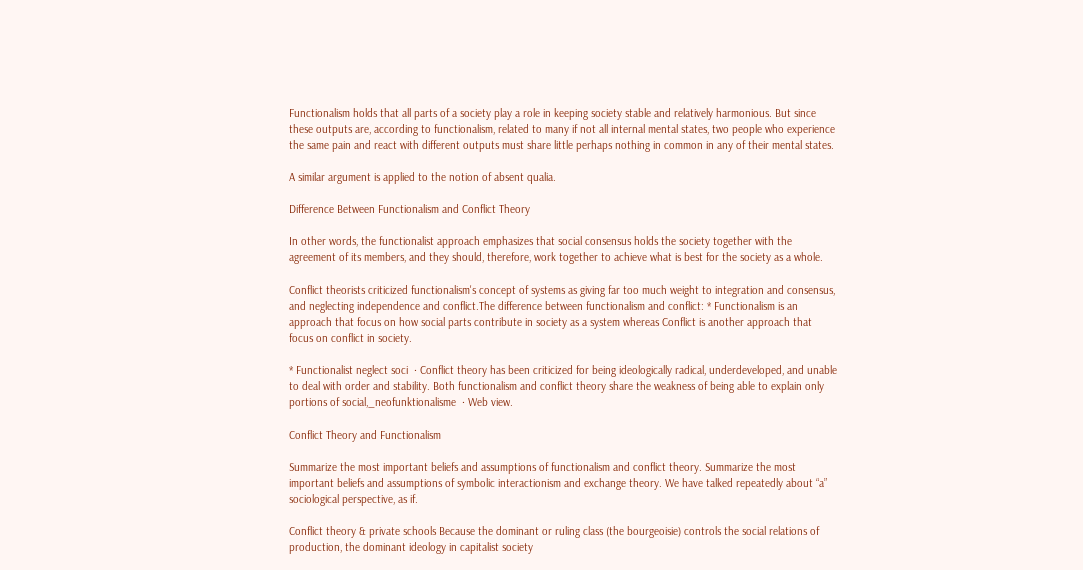Functionalism holds that all parts of a society play a role in keeping society stable and relatively harmonious. But since these outputs are, according to functionalism, related to many if not all internal mental states, two people who experience the same pain and react with different outputs must share little perhaps nothing in common in any of their mental states.

A similar argument is applied to the notion of absent qualia.

Difference Between Functionalism and Conflict Theory

In other words, the functionalist approach emphasizes that social consensus holds the society together with the agreement of its members, and they should, therefore, work together to achieve what is best for the society as a whole.

Conflict theorists criticized functionalism's concept of systems as giving far too much weight to integration and consensus, and neglecting independence and conflict.The difference between functionalism and conflict: * Functionalism is an approach that focus on how social parts contribute in society as a system whereas Conflict is another approach that focus on conflict in society.

* Functionalist neglect soci  · Conflict theory has been criticized for being ideologically radical, underdeveloped, and unable to deal with order and stability. Both functionalism and conflict theory share the weakness of being able to explain only portions of social,_neofunktionalisme  · Web view.

Conflict Theory and Functionalism

Summarize the most important beliefs and assumptions of functionalism and conflict theory. Summarize the most important beliefs and assumptions of symbolic interactionism and exchange theory. We have talked repeatedly about “a” sociological perspective, as if.

Conflict theory & private schools Because the dominant or ruling class (the bourgeoisie) controls the social relations of production, the dominant ideology in capitalist society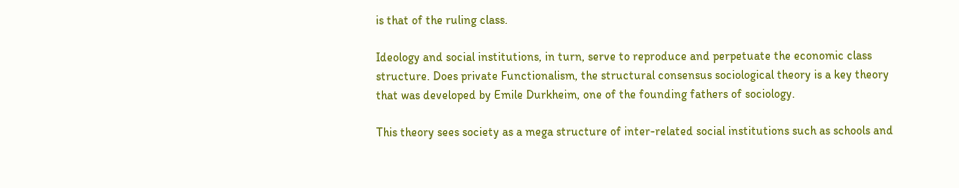is that of the ruling class.

Ideology and social institutions, in turn, serve to reproduce and perpetuate the economic class structure. Does private Functionalism, the structural consensus sociological theory is a key theory that was developed by Emile Durkheim, one of the founding fathers of sociology.

This theory sees society as a mega structure of inter-related social institutions such as schools and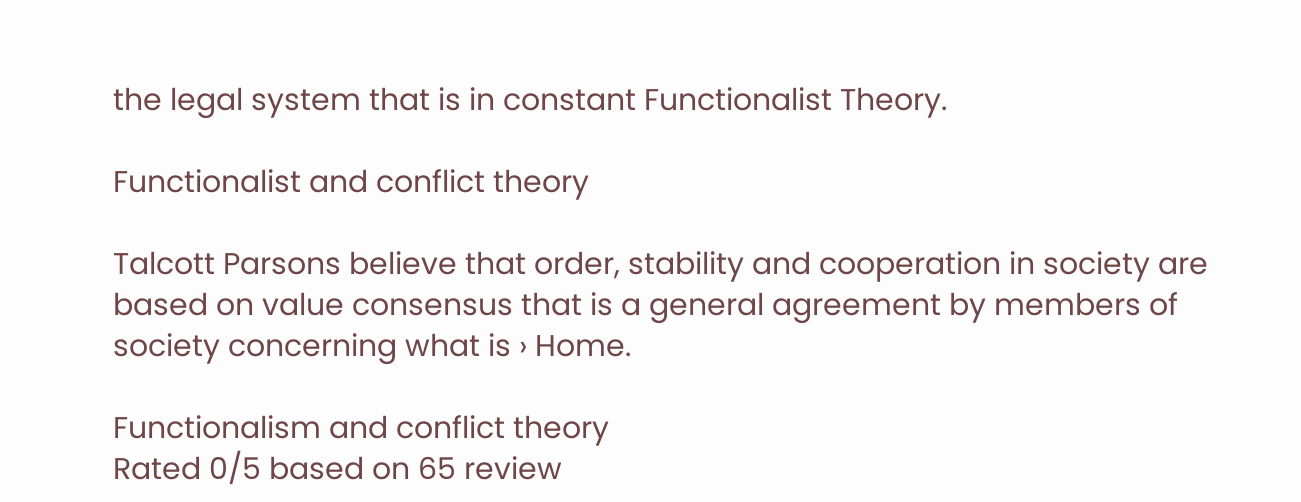the legal system that is in constant Functionalist Theory.

Functionalist and conflict theory

Talcott Parsons believe that order, stability and cooperation in society are based on value consensus that is a general agreement by members of society concerning what is › Home.

Functionalism and conflict theory
Rated 0/5 based on 65 review